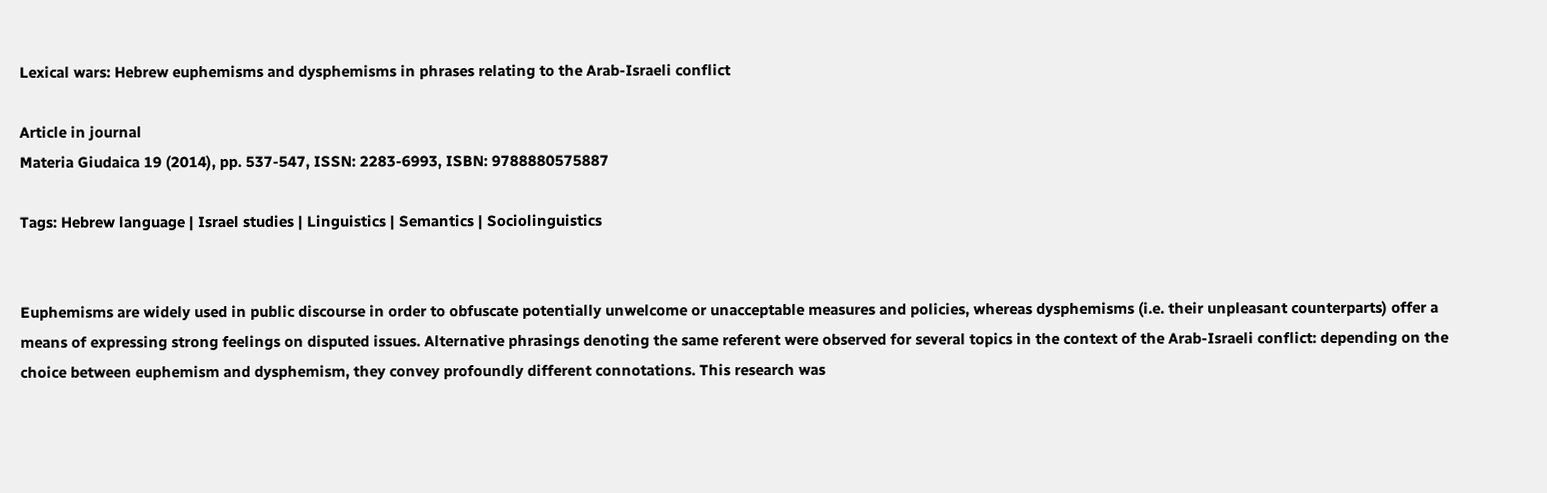Lexical wars: Hebrew euphemisms and dysphemisms in phrases relating to the Arab-Israeli conflict

Article in journal
Materia Giudaica 19 (2014), pp. 537-547, ISSN: 2283-6993, ISBN: 9788880575887

Tags: Hebrew language | Israel studies | Linguistics | Semantics | Sociolinguistics


Euphemisms are widely used in public discourse in order to obfuscate potentially unwelcome or unacceptable measures and policies, whereas dysphemisms (i.e. their unpleasant counterparts) offer a means of expressing strong feelings on disputed issues. Alternative phrasings denoting the same referent were observed for several topics in the context of the Arab-Israeli conflict: depending on the choice between euphemism and dysphemism, they convey profoundly different connotations. This research was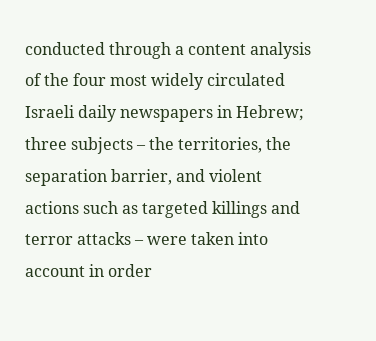conducted through a content analysis of the four most widely circulated Israeli daily newspapers in Hebrew; three subjects – the territories, the separation barrier, and violent actions such as targeted killings and terror attacks – were taken into account in order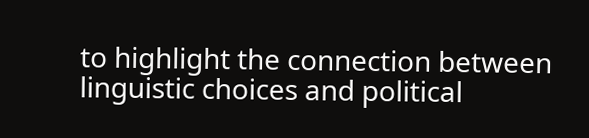to highlight the connection between linguistic choices and political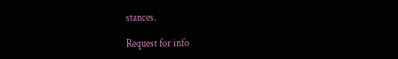stances.

Request for info